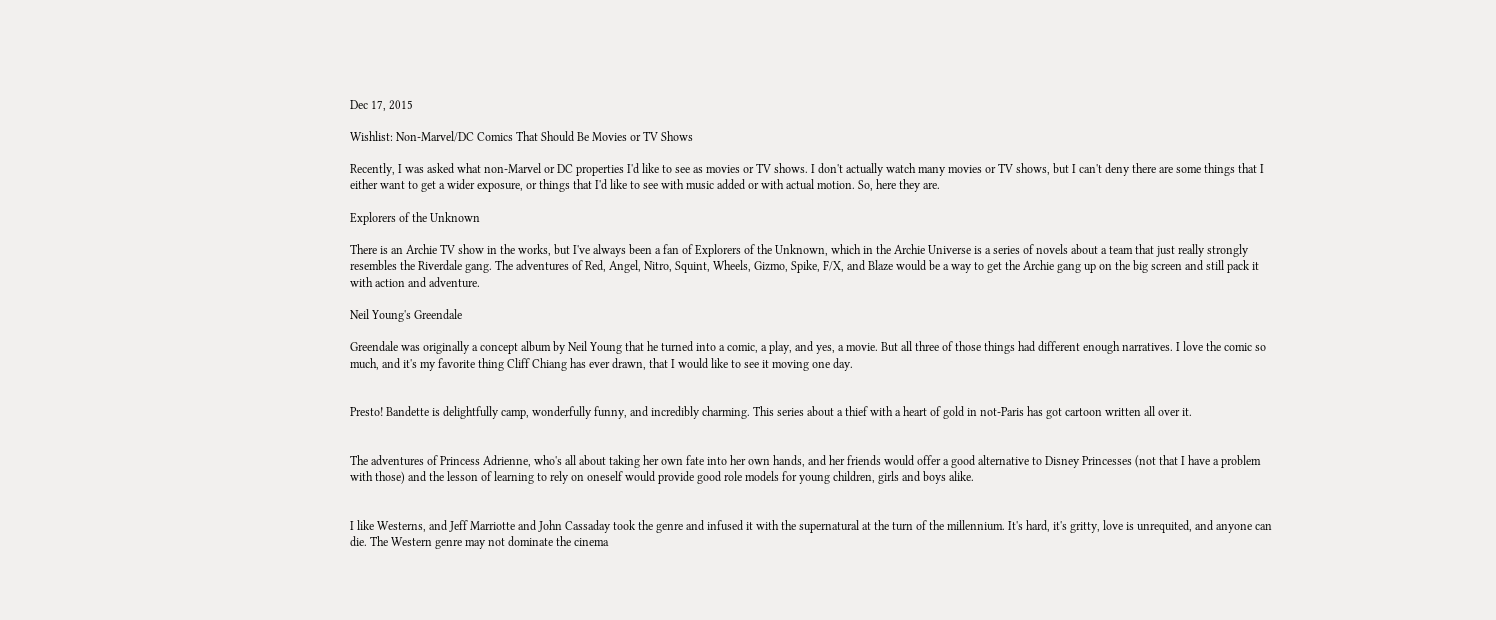Dec 17, 2015

Wishlist: Non-Marvel/DC Comics That Should Be Movies or TV Shows

Recently, I was asked what non-Marvel or DC properties I'd like to see as movies or TV shows. I don't actually watch many movies or TV shows, but I can't deny there are some things that I either want to get a wider exposure, or things that I'd like to see with music added or with actual motion. So, here they are.

Explorers of the Unknown

There is an Archie TV show in the works, but I've always been a fan of Explorers of the Unknown, which in the Archie Universe is a series of novels about a team that just really strongly resembles the Riverdale gang. The adventures of Red, Angel, Nitro, Squint, Wheels, Gizmo, Spike, F/X, and Blaze would be a way to get the Archie gang up on the big screen and still pack it with action and adventure.

Neil Young's Greendale

Greendale was originally a concept album by Neil Young that he turned into a comic, a play, and yes, a movie. But all three of those things had different enough narratives. I love the comic so much, and it's my favorite thing Cliff Chiang has ever drawn, that I would like to see it moving one day.


Presto! Bandette is delightfully camp, wonderfully funny, and incredibly charming. This series about a thief with a heart of gold in not-Paris has got cartoon written all over it.


The adventures of Princess Adrienne, who's all about taking her own fate into her own hands, and her friends would offer a good alternative to Disney Princesses (not that I have a problem with those) and the lesson of learning to rely on oneself would provide good role models for young children, girls and boys alike.


I like Westerns, and Jeff Marriotte and John Cassaday took the genre and infused it with the supernatural at the turn of the millennium. It's hard, it's gritty, love is unrequited, and anyone can die. The Western genre may not dominate the cinema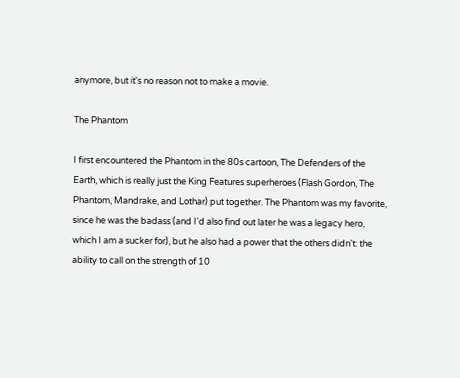anymore, but it's no reason not to make a movie.

The Phantom

I first encountered the Phantom in the 80s cartoon, The Defenders of the Earth, which is really just the King Features superheroes (Flash Gordon, The Phantom, Mandrake, and Lothar) put together. The Phantom was my favorite, since he was the badass (and I'd also find out later he was a legacy hero, which I am a sucker for), but he also had a power that the others didn't: the ability to call on the strength of 10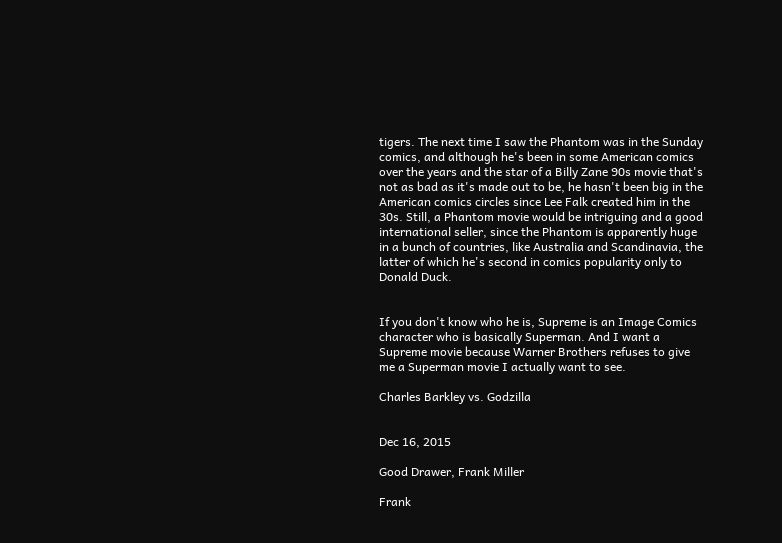tigers. The next time I saw the Phantom was in the Sunday comics, and although he's been in some American comics over the years and the star of a Billy Zane 90s movie that's not as bad as it's made out to be, he hasn't been big in the American comics circles since Lee Falk created him in the 30s. Still, a Phantom movie would be intriguing and a good international seller, since the Phantom is apparently huge in a bunch of countries, like Australia and Scandinavia, the latter of which he's second in comics popularity only to Donald Duck.


If you don't know who he is, Supreme is an Image Comics character who is basically Superman. And I want a Supreme movie because Warner Brothers refuses to give me a Superman movie I actually want to see.

Charles Barkley vs. Godzilla


Dec 16, 2015

Good Drawer, Frank Miller

Frank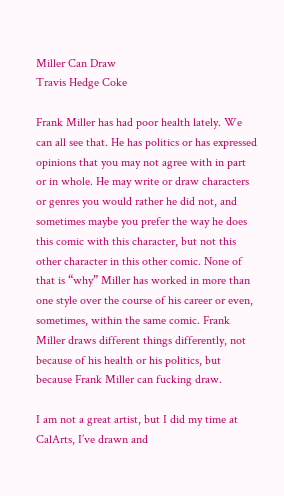Miller Can Draw
Travis Hedge Coke

Frank Miller has had poor health lately. We can all see that. He has politics or has expressed opinions that you may not agree with in part or in whole. He may write or draw characters or genres you would rather he did not, and sometimes maybe you prefer the way he does this comic with this character, but not this other character in this other comic. None of that is “why” Miller has worked in more than one style over the course of his career or even, sometimes, within the same comic. Frank Miller draws different things differently, not because of his health or his politics, but because Frank Miller can fucking draw.

I am not a great artist, but I did my time at CalArts, I’ve drawn and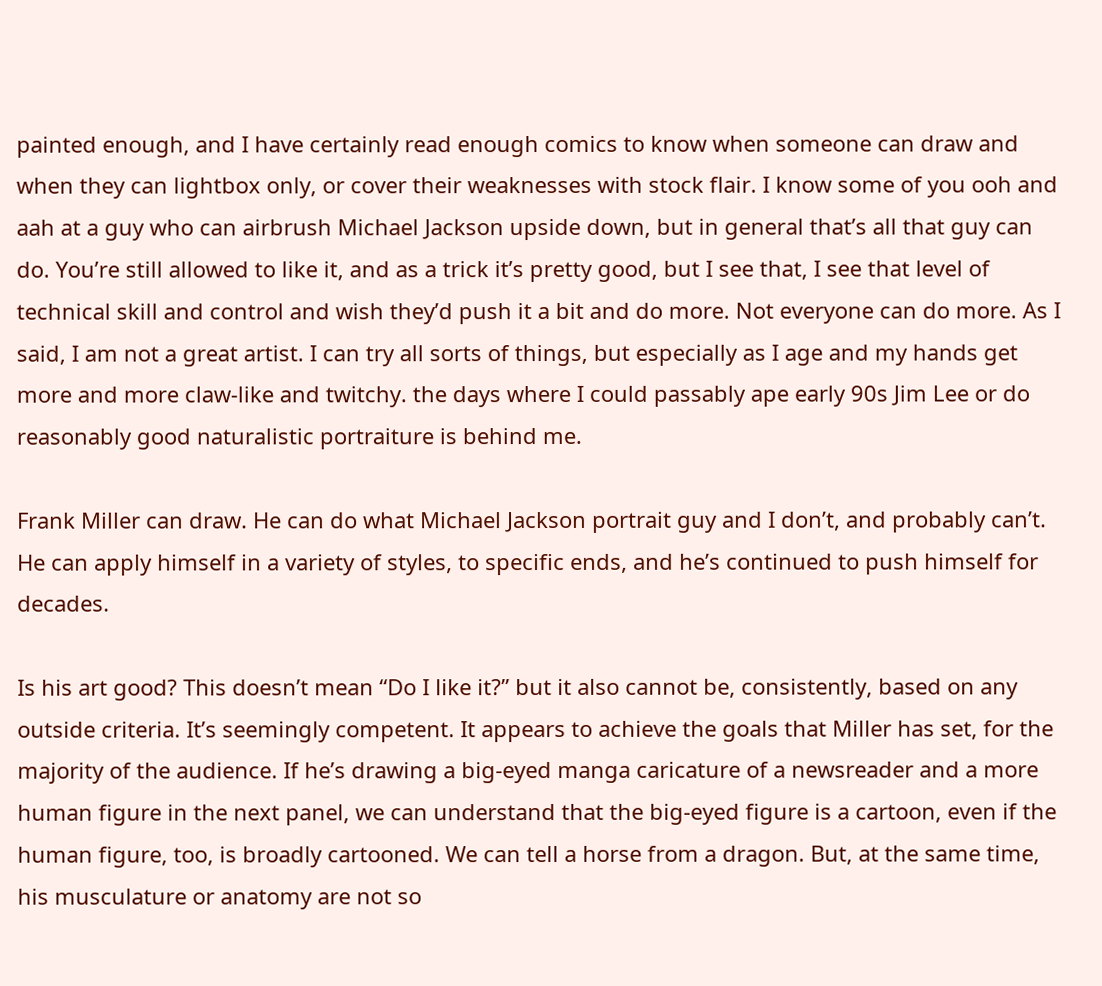painted enough, and I have certainly read enough comics to know when someone can draw and when they can lightbox only, or cover their weaknesses with stock flair. I know some of you ooh and aah at a guy who can airbrush Michael Jackson upside down, but in general that’s all that guy can do. You’re still allowed to like it, and as a trick it’s pretty good, but I see that, I see that level of technical skill and control and wish they’d push it a bit and do more. Not everyone can do more. As I said, I am not a great artist. I can try all sorts of things, but especially as I age and my hands get more and more claw-like and twitchy. the days where I could passably ape early 90s Jim Lee or do reasonably good naturalistic portraiture is behind me.

Frank Miller can draw. He can do what Michael Jackson portrait guy and I don’t, and probably can’t. He can apply himself in a variety of styles, to specific ends, and he’s continued to push himself for decades.

Is his art good? This doesn’t mean “Do I like it?” but it also cannot be, consistently, based on any outside criteria. It’s seemingly competent. It appears to achieve the goals that Miller has set, for the majority of the audience. If he’s drawing a big-eyed manga caricature of a newsreader and a more human figure in the next panel, we can understand that the big-eyed figure is a cartoon, even if the human figure, too, is broadly cartooned. We can tell a horse from a dragon. But, at the same time, his musculature or anatomy are not so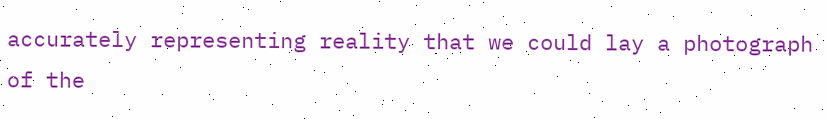accurately representing reality that we could lay a photograph of the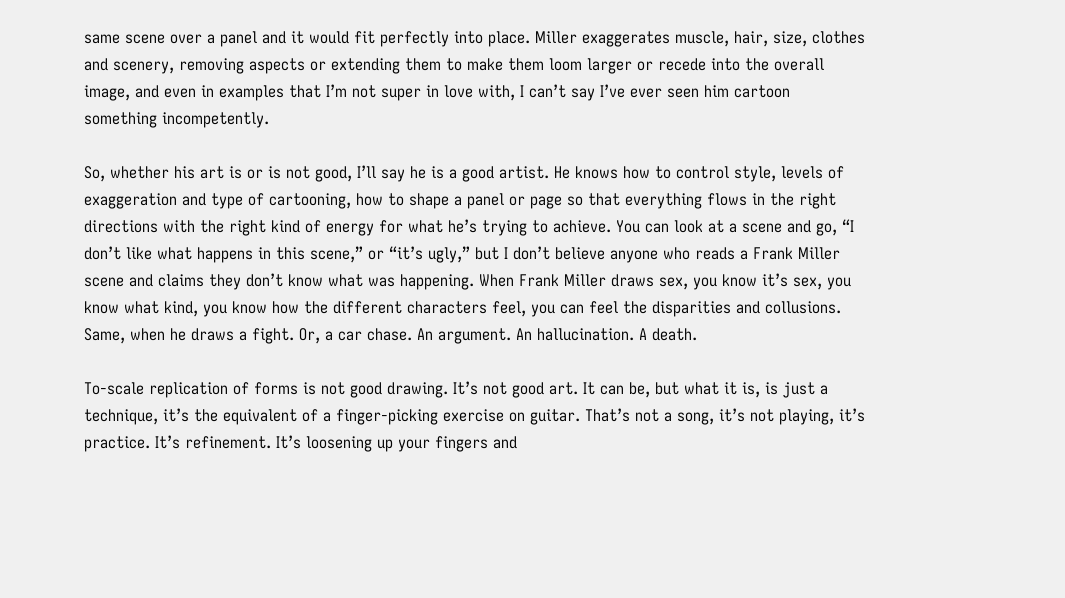same scene over a panel and it would fit perfectly into place. Miller exaggerates muscle, hair, size, clothes and scenery, removing aspects or extending them to make them loom larger or recede into the overall image, and even in examples that I’m not super in love with, I can’t say I’ve ever seen him cartoon something incompetently.

So, whether his art is or is not good, I’ll say he is a good artist. He knows how to control style, levels of exaggeration and type of cartooning, how to shape a panel or page so that everything flows in the right directions with the right kind of energy for what he’s trying to achieve. You can look at a scene and go, “I don’t like what happens in this scene,” or “it’s ugly,” but I don’t believe anyone who reads a Frank Miller scene and claims they don’t know what was happening. When Frank Miller draws sex, you know it’s sex, you know what kind, you know how the different characters feel, you can feel the disparities and collusions. Same, when he draws a fight. Or, a car chase. An argument. An hallucination. A death.

To-scale replication of forms is not good drawing. It’s not good art. It can be, but what it is, is just a technique, it’s the equivalent of a finger-picking exercise on guitar. That’s not a song, it’s not playing, it’s practice. It’s refinement. It’s loosening up your fingers and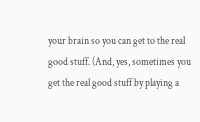your brain so you can get to the real good stuff. (And, yes, sometimes you get the real good stuff by playing a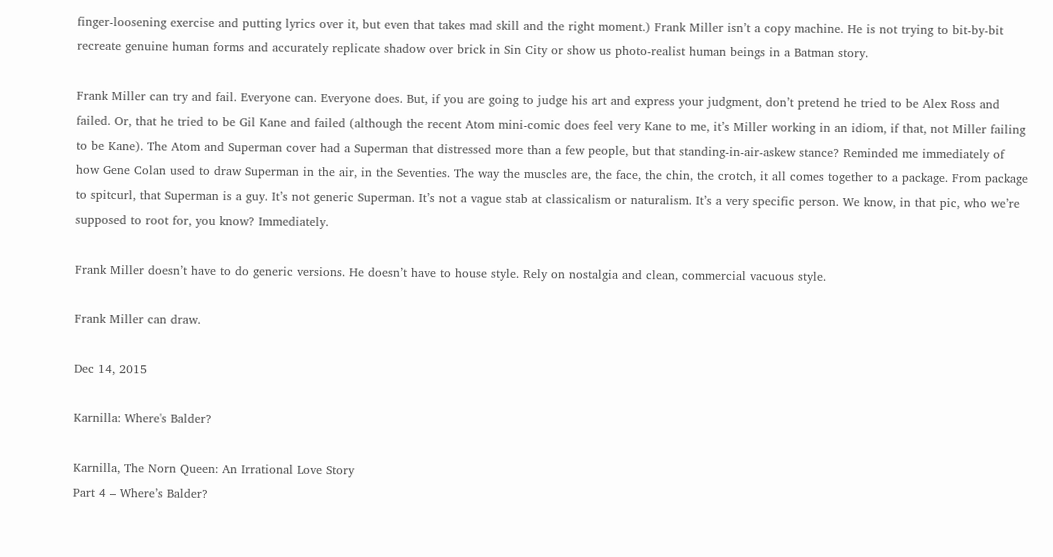finger-loosening exercise and putting lyrics over it, but even that takes mad skill and the right moment.) Frank Miller isn’t a copy machine. He is not trying to bit-by-bit recreate genuine human forms and accurately replicate shadow over brick in Sin City or show us photo-realist human beings in a Batman story.

Frank Miller can try and fail. Everyone can. Everyone does. But, if you are going to judge his art and express your judgment, don’t pretend he tried to be Alex Ross and failed. Or, that he tried to be Gil Kane and failed (although the recent Atom mini-comic does feel very Kane to me, it’s Miller working in an idiom, if that, not Miller failing to be Kane). The Atom and Superman cover had a Superman that distressed more than a few people, but that standing-in-air-askew stance? Reminded me immediately of how Gene Colan used to draw Superman in the air, in the Seventies. The way the muscles are, the face, the chin, the crotch, it all comes together to a package. From package to spitcurl, that Superman is a guy. It’s not generic Superman. It’s not a vague stab at classicalism or naturalism. It’s a very specific person. We know, in that pic, who we’re supposed to root for, you know? Immediately.

Frank Miller doesn’t have to do generic versions. He doesn’t have to house style. Rely on nostalgia and clean, commercial vacuous style.

Frank Miller can draw.

Dec 14, 2015

Karnilla: Where's Balder?

Karnilla, The Norn Queen: An Irrational Love Story
Part 4 – Where’s Balder?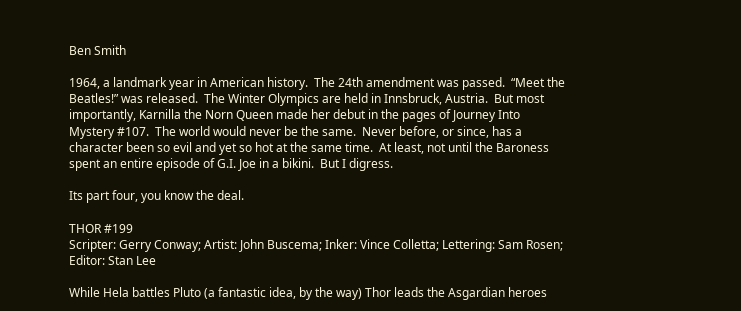Ben Smith

1964, a landmark year in American history.  The 24th amendment was passed.  “Meet the Beatles!” was released.  The Winter Olympics are held in Innsbruck, Austria.  But most importantly, Karnilla the Norn Queen made her debut in the pages of Journey Into Mystery #107.  The world would never be the same.  Never before, or since, has a character been so evil and yet so hot at the same time.  At least, not until the Baroness spent an entire episode of G.I. Joe in a bikini.  But I digress.

Its part four, you know the deal.

THOR #199
Scripter: Gerry Conway; Artist: John Buscema; Inker: Vince Colletta; Lettering: Sam Rosen; Editor: Stan Lee

While Hela battles Pluto (a fantastic idea, by the way) Thor leads the Asgardian heroes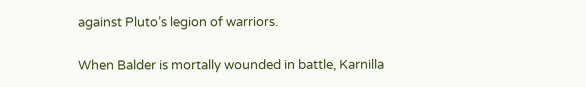against Pluto’s legion of warriors.

When Balder is mortally wounded in battle, Karnilla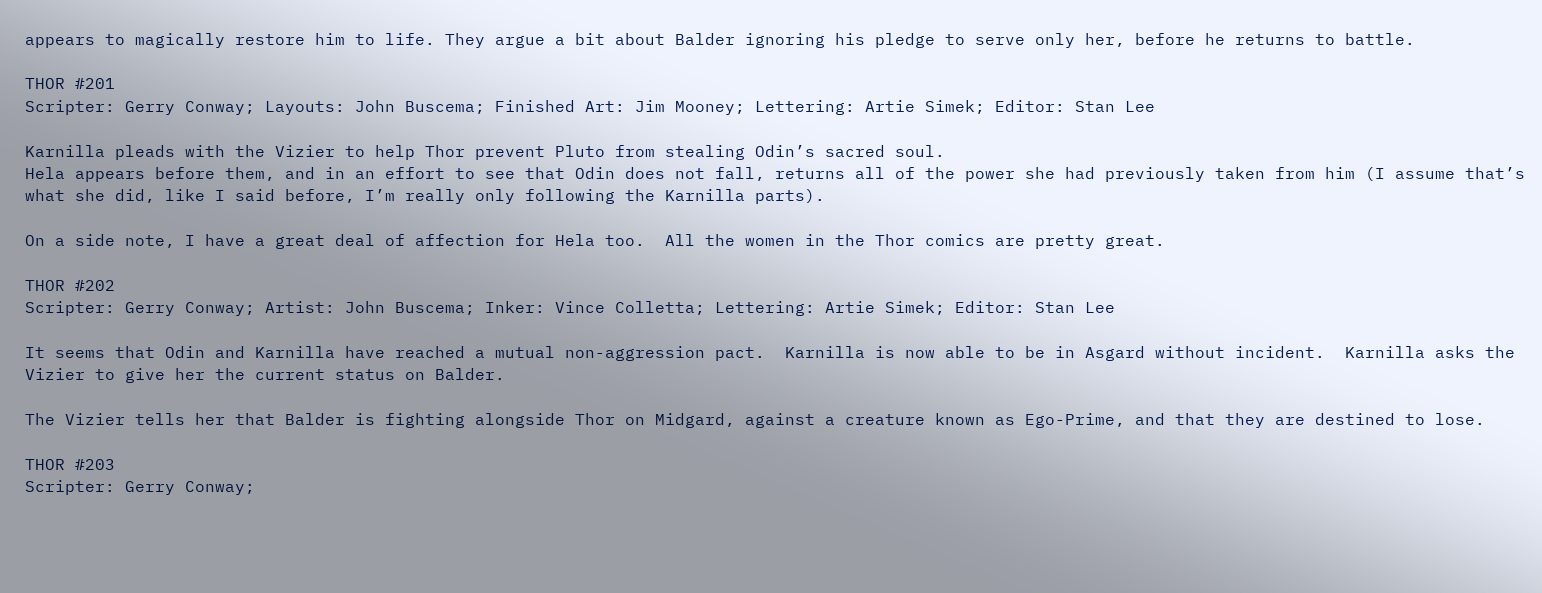appears to magically restore him to life. They argue a bit about Balder ignoring his pledge to serve only her, before he returns to battle.

THOR #201
Scripter: Gerry Conway; Layouts: John Buscema; Finished Art: Jim Mooney; Lettering: Artie Simek; Editor: Stan Lee

Karnilla pleads with the Vizier to help Thor prevent Pluto from stealing Odin’s sacred soul.
Hela appears before them, and in an effort to see that Odin does not fall, returns all of the power she had previously taken from him (I assume that’s what she did, like I said before, I’m really only following the Karnilla parts).

On a side note, I have a great deal of affection for Hela too.  All the women in the Thor comics are pretty great.

THOR #202
Scripter: Gerry Conway; Artist: John Buscema; Inker: Vince Colletta; Lettering: Artie Simek; Editor: Stan Lee

It seems that Odin and Karnilla have reached a mutual non-aggression pact.  Karnilla is now able to be in Asgard without incident.  Karnilla asks the Vizier to give her the current status on Balder.

The Vizier tells her that Balder is fighting alongside Thor on Midgard, against a creature known as Ego-Prime, and that they are destined to lose.

THOR #203
Scripter: Gerry Conway;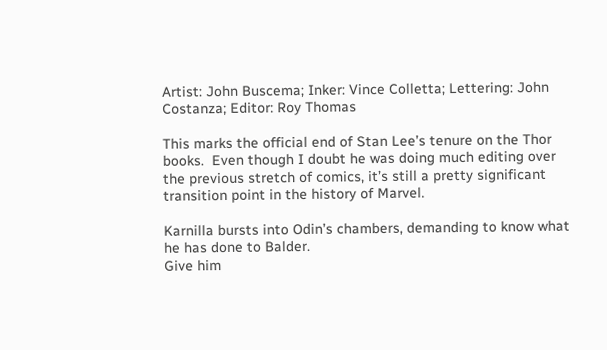Artist: John Buscema; Inker: Vince Colletta; Lettering: John Costanza; Editor: Roy Thomas

This marks the official end of Stan Lee’s tenure on the Thor books.  Even though I doubt he was doing much editing over the previous stretch of comics, it’s still a pretty significant transition point in the history of Marvel.

Karnilla bursts into Odin’s chambers, demanding to know what he has done to Balder.
Give him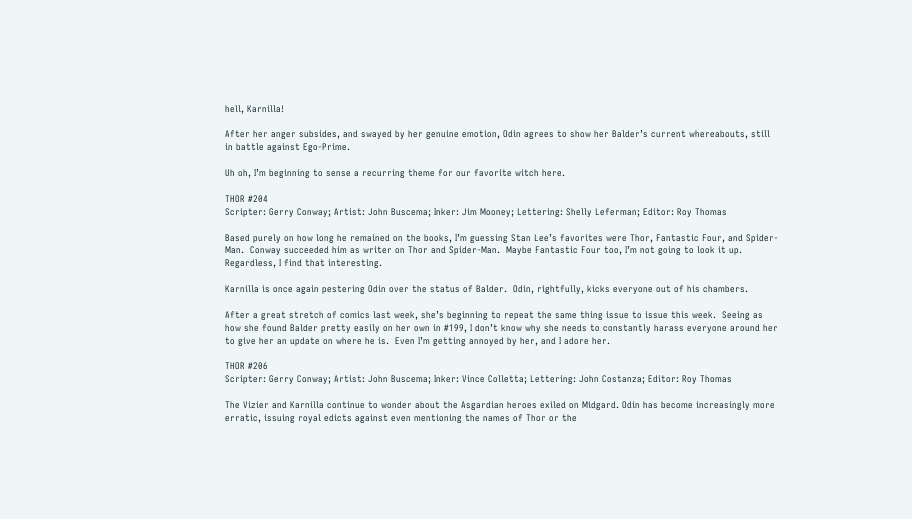hell, Karnilla!

After her anger subsides, and swayed by her genuine emotion, Odin agrees to show her Balder’s current whereabouts, still in battle against Ego-Prime.

Uh oh, I’m beginning to sense a recurring theme for our favorite witch here.

THOR #204
Scripter: Gerry Conway; Artist: John Buscema; Inker: Jim Mooney; Lettering: Shelly Leferman; Editor: Roy Thomas

Based purely on how long he remained on the books, I’m guessing Stan Lee’s favorites were Thor, Fantastic Four, and Spider-Man.  Conway succeeded him as writer on Thor and Spider-Man.  Maybe Fantastic Four too, I’m not going to look it up.  Regardless, I find that interesting.

Karnilla is once again pestering Odin over the status of Balder.  Odin, rightfully, kicks everyone out of his chambers.

After a great stretch of comics last week, she’s beginning to repeat the same thing issue to issue this week.  Seeing as how she found Balder pretty easily on her own in #199, I don’t know why she needs to constantly harass everyone around her to give her an update on where he is.  Even I’m getting annoyed by her, and I adore her.

THOR #206
Scripter: Gerry Conway; Artist: John Buscema; Inker: Vince Colletta; Lettering: John Costanza; Editor: Roy Thomas

The Vizier and Karnilla continue to wonder about the Asgardian heroes exiled on Midgard. Odin has become increasingly more erratic, issuing royal edicts against even mentioning the names of Thor or the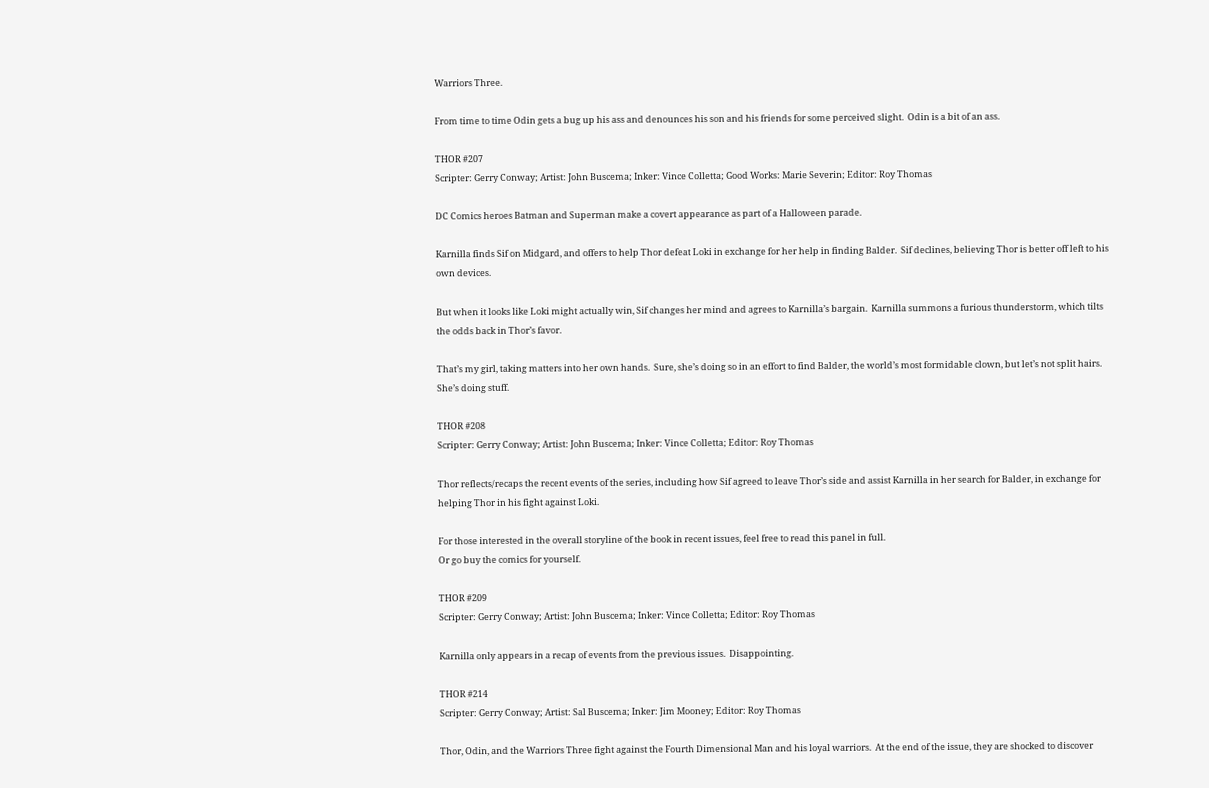Warriors Three.

From time to time Odin gets a bug up his ass and denounces his son and his friends for some perceived slight.  Odin is a bit of an ass.

THOR #207
Scripter: Gerry Conway; Artist: John Buscema; Inker: Vince Colletta; Good Works: Marie Severin; Editor: Roy Thomas

DC Comics heroes Batman and Superman make a covert appearance as part of a Halloween parade.

Karnilla finds Sif on Midgard, and offers to help Thor defeat Loki in exchange for her help in finding Balder.  Sif declines, believing Thor is better off left to his own devices.

But when it looks like Loki might actually win, Sif changes her mind and agrees to Karnilla’s bargain.  Karnilla summons a furious thunderstorm, which tilts the odds back in Thor’s favor.

That’s my girl, taking matters into her own hands.  Sure, she’s doing so in an effort to find Balder, the world’s most formidable clown, but let’s not split hairs.  She’s doing stuff.

THOR #208
Scripter: Gerry Conway; Artist: John Buscema; Inker: Vince Colletta; Editor: Roy Thomas

Thor reflects/recaps the recent events of the series, including how Sif agreed to leave Thor’s side and assist Karnilla in her search for Balder, in exchange for helping Thor in his fight against Loki.

For those interested in the overall storyline of the book in recent issues, feel free to read this panel in full.
Or go buy the comics for yourself.

THOR #209
Scripter: Gerry Conway; Artist: John Buscema; Inker: Vince Colletta; Editor: Roy Thomas

Karnilla only appears in a recap of events from the previous issues.  Disappointing.

THOR #214
Scripter: Gerry Conway; Artist: Sal Buscema; Inker: Jim Mooney; Editor: Roy Thomas

Thor, Odin, and the Warriors Three fight against the Fourth Dimensional Man and his loyal warriors.  At the end of the issue, they are shocked to discover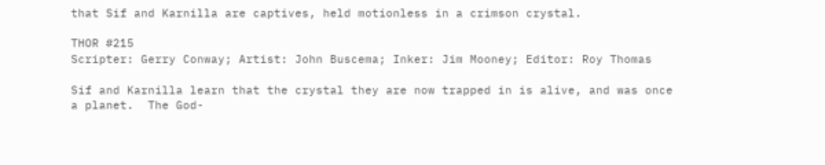that Sif and Karnilla are captives, held motionless in a crimson crystal.

THOR #215
Scripter: Gerry Conway; Artist: John Buscema; Inker: Jim Mooney; Editor: Roy Thomas

Sif and Karnilla learn that the crystal they are now trapped in is alive, and was once a planet.  The God-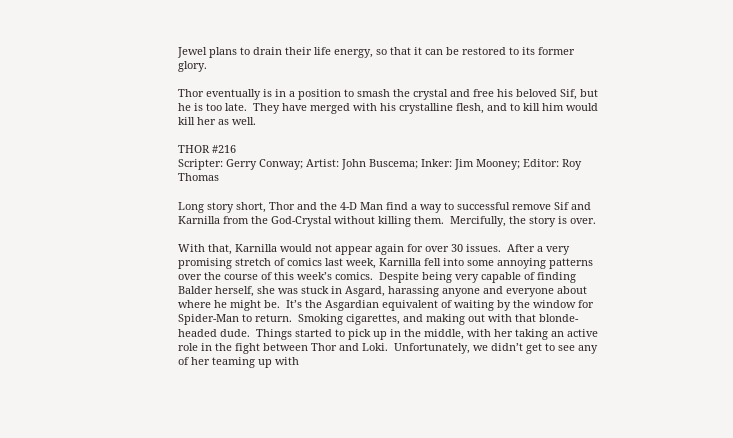Jewel plans to drain their life energy, so that it can be restored to its former glory.

Thor eventually is in a position to smash the crystal and free his beloved Sif, but he is too late.  They have merged with his crystalline flesh, and to kill him would kill her as well.

THOR #216
Scripter: Gerry Conway; Artist: John Buscema; Inker: Jim Mooney; Editor: Roy Thomas

Long story short, Thor and the 4-D Man find a way to successful remove Sif and Karnilla from the God-Crystal without killing them.  Mercifully, the story is over.

With that, Karnilla would not appear again for over 30 issues.  After a very promising stretch of comics last week, Karnilla fell into some annoying patterns over the course of this week’s comics.  Despite being very capable of finding Balder herself, she was stuck in Asgard, harassing anyone and everyone about where he might be.  It’s the Asgardian equivalent of waiting by the window for Spider-Man to return.  Smoking cigarettes, and making out with that blonde-headed dude.  Things started to pick up in the middle, with her taking an active role in the fight between Thor and Loki.  Unfortunately, we didn’t get to see any of her teaming up with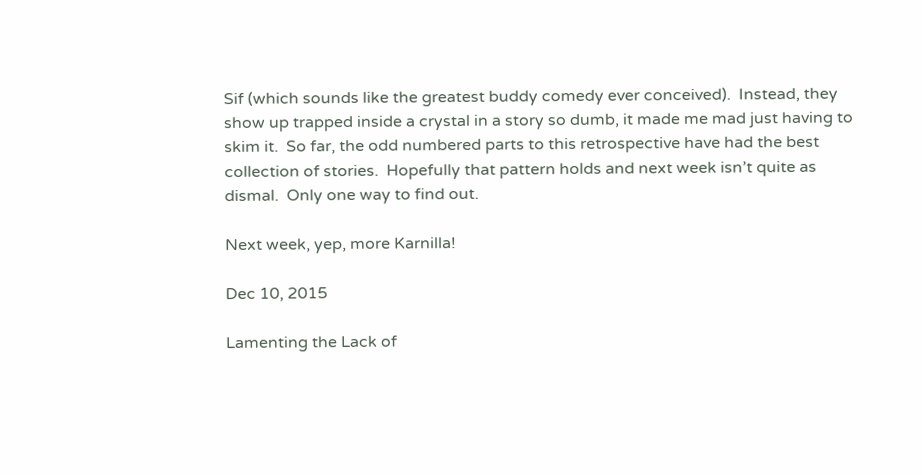Sif (which sounds like the greatest buddy comedy ever conceived).  Instead, they show up trapped inside a crystal in a story so dumb, it made me mad just having to skim it.  So far, the odd numbered parts to this retrospective have had the best collection of stories.  Hopefully that pattern holds and next week isn’t quite as dismal.  Only one way to find out.

Next week, yep, more Karnilla!

Dec 10, 2015

Lamenting the Lack of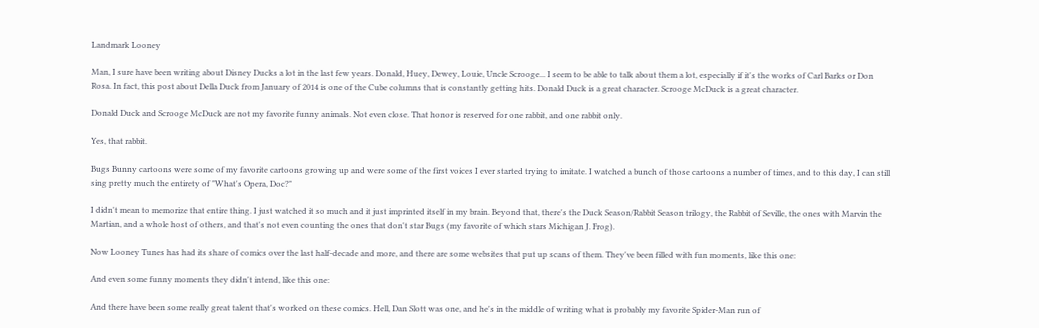Landmark Looney

Man, I sure have been writing about Disney Ducks a lot in the last few years. Donald, Huey, Dewey, Louie, Uncle Scrooge... I seem to be able to talk about them a lot, especially if it's the works of Carl Barks or Don Rosa. In fact, this post about Della Duck from January of 2014 is one of the Cube columns that is constantly getting hits. Donald Duck is a great character. Scrooge McDuck is a great character.

Donald Duck and Scrooge McDuck are not my favorite funny animals. Not even close. That honor is reserved for one rabbit, and one rabbit only.

Yes, that rabbit.

Bugs Bunny cartoons were some of my favorite cartoons growing up and were some of the first voices I ever started trying to imitate. I watched a bunch of those cartoons a number of times, and to this day, I can still sing pretty much the entirety of "What's Opera, Doc?"

I didn't mean to memorize that entire thing. I just watched it so much and it just imprinted itself in my brain. Beyond that, there's the Duck Season/Rabbit Season trilogy, the Rabbit of Seville, the ones with Marvin the Martian, and a whole host of others, and that's not even counting the ones that don't star Bugs (my favorite of which stars Michigan J. Frog).

Now Looney Tunes has had its share of comics over the last half-decade and more, and there are some websites that put up scans of them. They've been filled with fun moments, like this one:

And even some funny moments they didn't intend, like this one:

And there have been some really great talent that's worked on these comics. Hell, Dan Slott was one, and he's in the middle of writing what is probably my favorite Spider-Man run of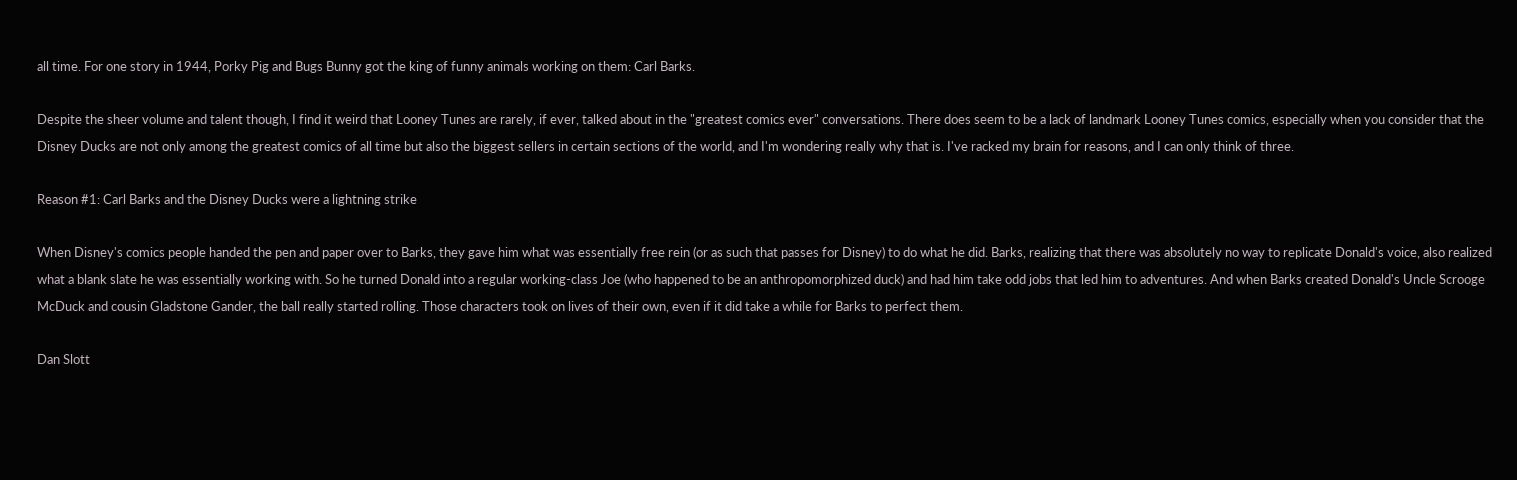all time. For one story in 1944, Porky Pig and Bugs Bunny got the king of funny animals working on them: Carl Barks.

Despite the sheer volume and talent though, I find it weird that Looney Tunes are rarely, if ever, talked about in the "greatest comics ever" conversations. There does seem to be a lack of landmark Looney Tunes comics, especially when you consider that the Disney Ducks are not only among the greatest comics of all time but also the biggest sellers in certain sections of the world, and I'm wondering really why that is. I've racked my brain for reasons, and I can only think of three.

Reason #1: Carl Barks and the Disney Ducks were a lightning strike

When Disney's comics people handed the pen and paper over to Barks, they gave him what was essentially free rein (or as such that passes for Disney) to do what he did. Barks, realizing that there was absolutely no way to replicate Donald's voice, also realized what a blank slate he was essentially working with. So he turned Donald into a regular working-class Joe (who happened to be an anthropomorphized duck) and had him take odd jobs that led him to adventures. And when Barks created Donald's Uncle Scrooge McDuck and cousin Gladstone Gander, the ball really started rolling. Those characters took on lives of their own, even if it did take a while for Barks to perfect them.

Dan Slott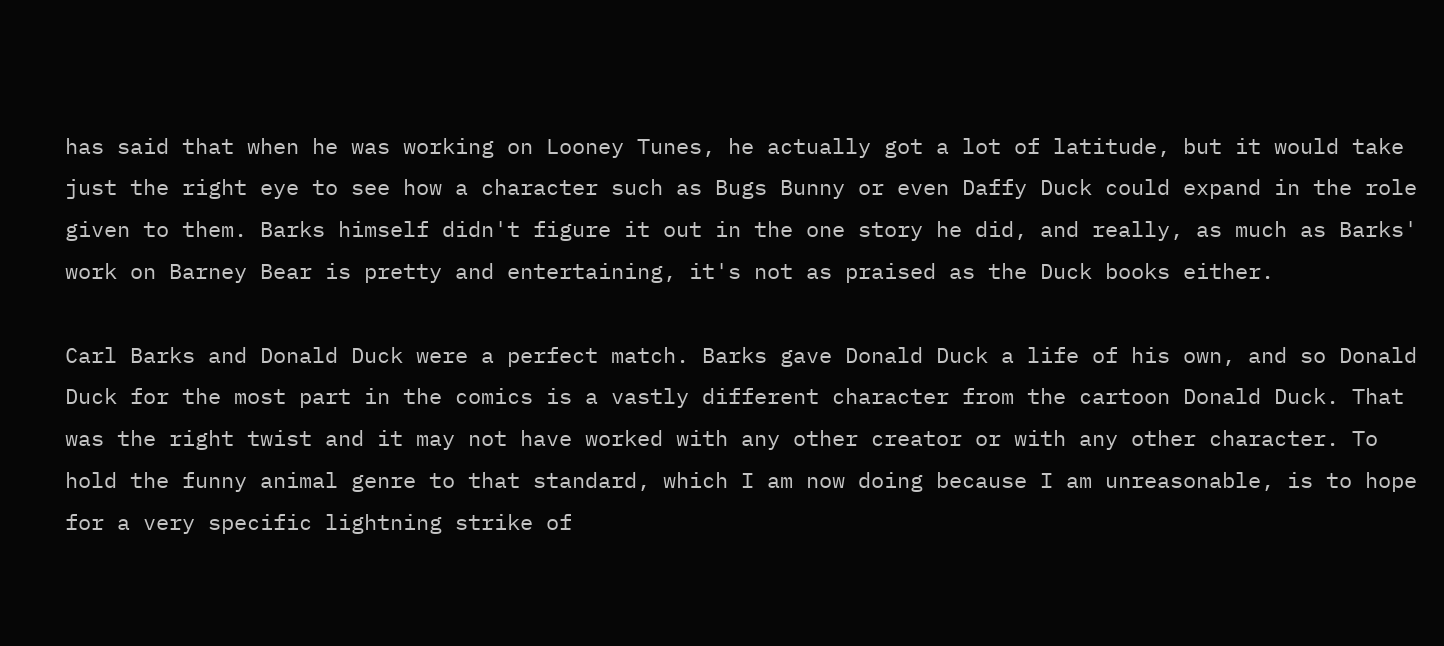has said that when he was working on Looney Tunes, he actually got a lot of latitude, but it would take just the right eye to see how a character such as Bugs Bunny or even Daffy Duck could expand in the role given to them. Barks himself didn't figure it out in the one story he did, and really, as much as Barks' work on Barney Bear is pretty and entertaining, it's not as praised as the Duck books either.

Carl Barks and Donald Duck were a perfect match. Barks gave Donald Duck a life of his own, and so Donald Duck for the most part in the comics is a vastly different character from the cartoon Donald Duck. That was the right twist and it may not have worked with any other creator or with any other character. To hold the funny animal genre to that standard, which I am now doing because I am unreasonable, is to hope for a very specific lightning strike of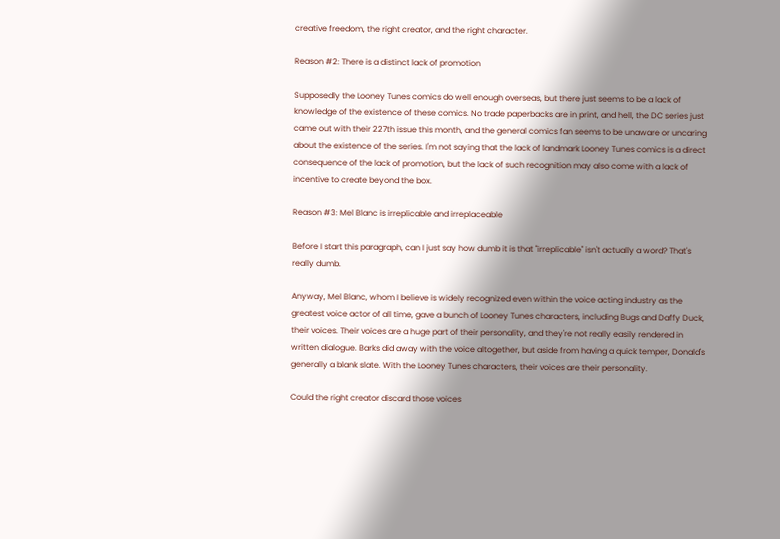creative freedom, the right creator, and the right character.

Reason #2: There is a distinct lack of promotion

Supposedly the Looney Tunes comics do well enough overseas, but there just seems to be a lack of knowledge of the existence of these comics. No trade paperbacks are in print, and hell, the DC series just came out with their 227th issue this month, and the general comics fan seems to be unaware or uncaring about the existence of the series. I'm not saying that the lack of landmark Looney Tunes comics is a direct consequence of the lack of promotion, but the lack of such recognition may also come with a lack of incentive to create beyond the box.

Reason #3: Mel Blanc is irreplicable and irreplaceable

Before I start this paragraph, can I just say how dumb it is that "irreplicable" isn't actually a word? That's really dumb.

Anyway, Mel Blanc, whom I believe is widely recognized even within the voice acting industry as the greatest voice actor of all time, gave a bunch of Looney Tunes characters, including Bugs and Daffy Duck, their voices. Their voices are a huge part of their personality, and they're not really easily rendered in written dialogue. Barks did away with the voice altogether, but aside from having a quick temper, Donald's generally a blank slate. With the Looney Tunes characters, their voices are their personality.

Could the right creator discard those voices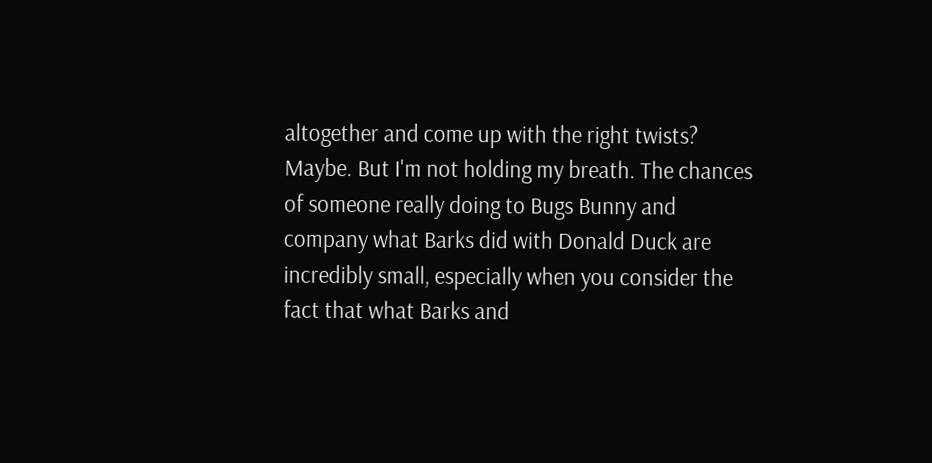altogether and come up with the right twists? Maybe. But I'm not holding my breath. The chances of someone really doing to Bugs Bunny and company what Barks did with Donald Duck are incredibly small, especially when you consider the fact that what Barks and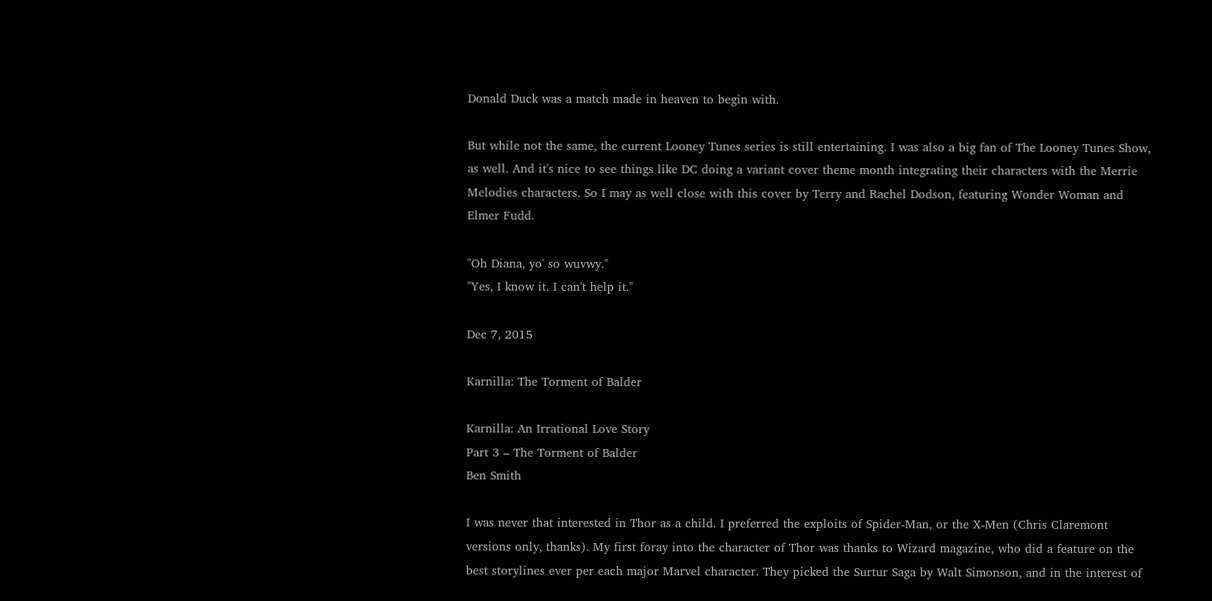Donald Duck was a match made in heaven to begin with.

But while not the same, the current Looney Tunes series is still entertaining. I was also a big fan of The Looney Tunes Show, as well. And it's nice to see things like DC doing a variant cover theme month integrating their characters with the Merrie Melodies characters. So I may as well close with this cover by Terry and Rachel Dodson, featuring Wonder Woman and Elmer Fudd.

"Oh Diana, yo' so wuvwy."
"Yes, I know it. I can't help it."

Dec 7, 2015

Karnilla: The Torment of Balder

Karnilla: An Irrational Love Story
Part 3 – The Torment of Balder
Ben Smith

I was never that interested in Thor as a child. I preferred the exploits of Spider-Man, or the X-Men (Chris Claremont versions only, thanks). My first foray into the character of Thor was thanks to Wizard magazine, who did a feature on the best storylines ever per each major Marvel character. They picked the Surtur Saga by Walt Simonson, and in the interest of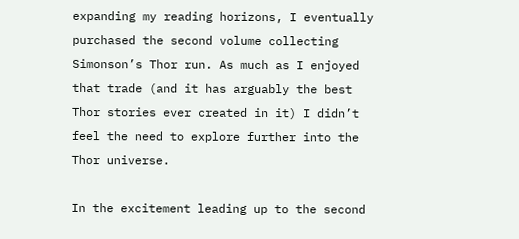expanding my reading horizons, I eventually purchased the second volume collecting Simonson’s Thor run. As much as I enjoyed that trade (and it has arguably the best Thor stories ever created in it) I didn’t feel the need to explore further into the Thor universe.

In the excitement leading up to the second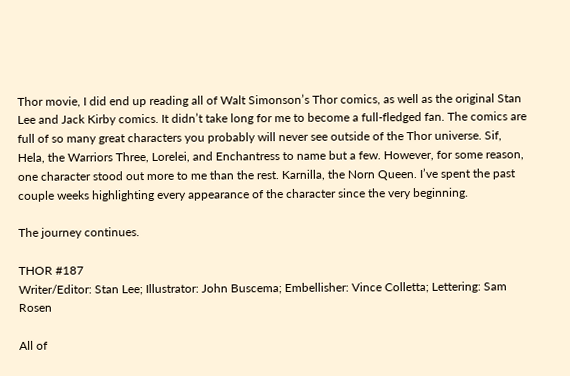Thor movie, I did end up reading all of Walt Simonson’s Thor comics, as well as the original Stan Lee and Jack Kirby comics. It didn’t take long for me to become a full-fledged fan. The comics are full of so many great characters you probably will never see outside of the Thor universe. Sif, Hela, the Warriors Three, Lorelei, and Enchantress to name but a few. However, for some reason, one character stood out more to me than the rest. Karnilla, the Norn Queen. I’ve spent the past couple weeks highlighting every appearance of the character since the very beginning.

The journey continues.

THOR #187
Writer/Editor: Stan Lee; Illustrator: John Buscema; Embellisher: Vince Colletta; Lettering: Sam Rosen

All of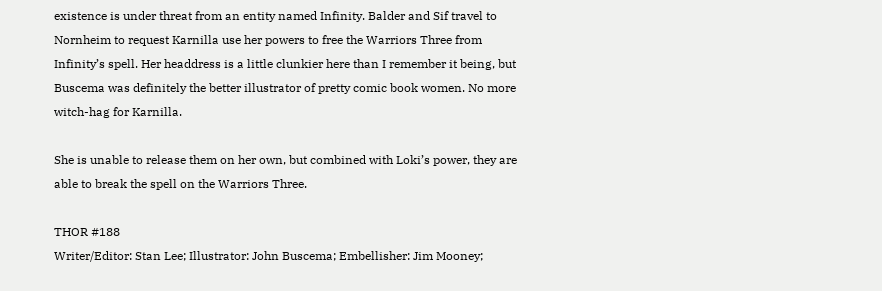existence is under threat from an entity named Infinity. Balder and Sif travel to Nornheim to request Karnilla use her powers to free the Warriors Three from Infinity’s spell. Her headdress is a little clunkier here than I remember it being, but Buscema was definitely the better illustrator of pretty comic book women. No more witch-hag for Karnilla.

She is unable to release them on her own, but combined with Loki’s power, they are able to break the spell on the Warriors Three.

THOR #188
Writer/Editor: Stan Lee; Illustrator: John Buscema; Embellisher: Jim Mooney;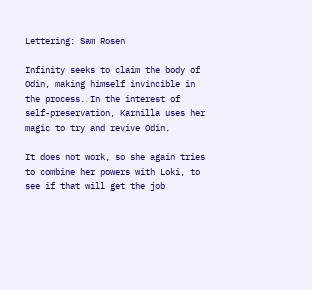Lettering: Sam Rosen

Infinity seeks to claim the body of Odin, making himself invincible in the process. In the interest of self-preservation, Karnilla uses her magic to try and revive Odin.

It does not work, so she again tries to combine her powers with Loki, to see if that will get the job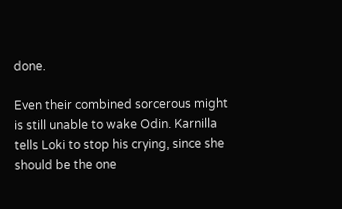done.

Even their combined sorcerous might is still unable to wake Odin. Karnilla tells Loki to stop his crying, since she should be the one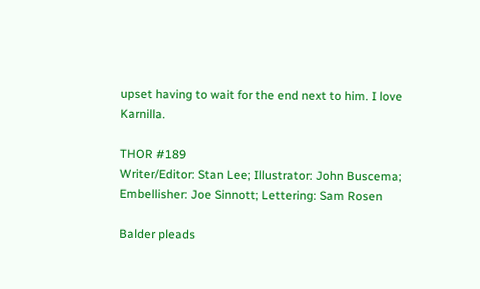upset having to wait for the end next to him. I love Karnilla.

THOR #189
Writer/Editor: Stan Lee; Illustrator: John Buscema; Embellisher: Joe Sinnott; Lettering: Sam Rosen

Balder pleads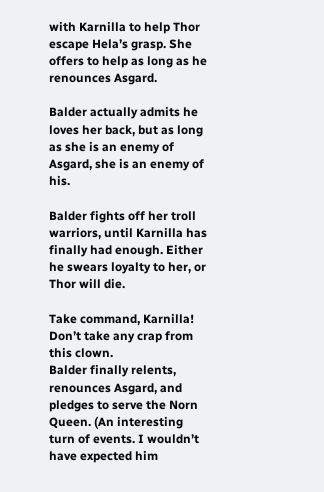with Karnilla to help Thor escape Hela’s grasp. She offers to help as long as he renounces Asgard.

Balder actually admits he loves her back, but as long as she is an enemy of Asgard, she is an enemy of his.

Balder fights off her troll warriors, until Karnilla has finally had enough. Either he swears loyalty to her, or Thor will die.

Take command, Karnilla! Don’t take any crap from this clown.
Balder finally relents, renounces Asgard, and pledges to serve the Norn Queen. (An interesting turn of events. I wouldn’t have expected him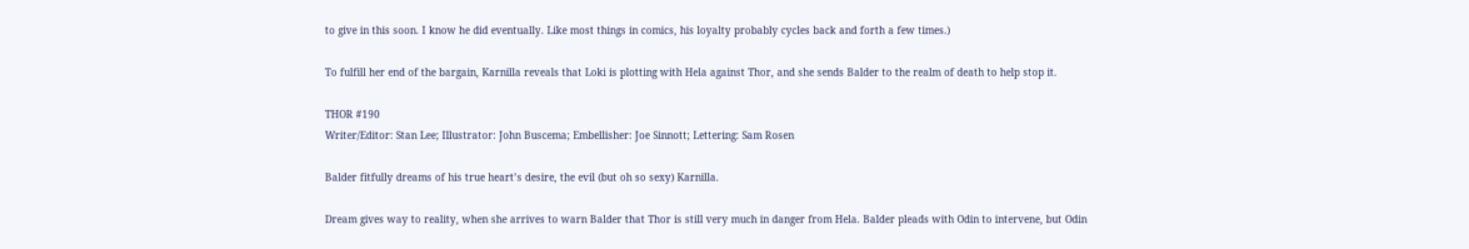to give in this soon. I know he did eventually. Like most things in comics, his loyalty probably cycles back and forth a few times.)

To fulfill her end of the bargain, Karnilla reveals that Loki is plotting with Hela against Thor, and she sends Balder to the realm of death to help stop it.

THOR #190
Writer/Editor: Stan Lee; Illustrator: John Buscema; Embellisher: Joe Sinnott; Lettering: Sam Rosen

Balder fitfully dreams of his true heart’s desire, the evil (but oh so sexy) Karnilla.

Dream gives way to reality, when she arrives to warn Balder that Thor is still very much in danger from Hela. Balder pleads with Odin to intervene, but Odin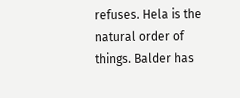refuses. Hela is the natural order of things. Balder has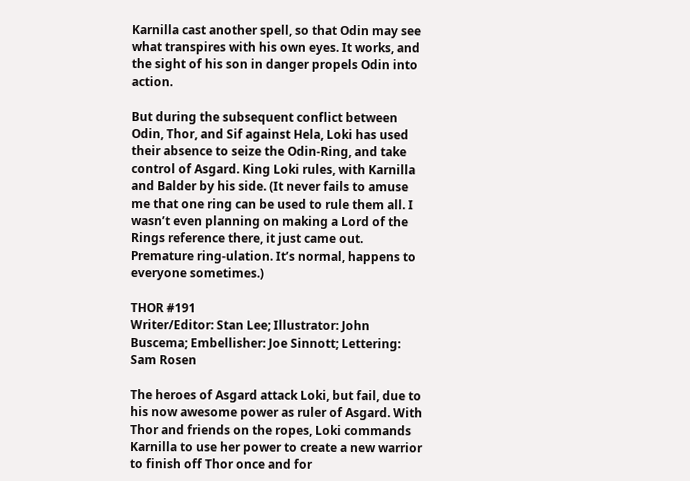Karnilla cast another spell, so that Odin may see what transpires with his own eyes. It works, and the sight of his son in danger propels Odin into action.

But during the subsequent conflict between Odin, Thor, and Sif against Hela, Loki has used their absence to seize the Odin-Ring, and take control of Asgard. King Loki rules, with Karnilla and Balder by his side. (It never fails to amuse me that one ring can be used to rule them all. I wasn’t even planning on making a Lord of the Rings reference there, it just came out. Premature ring-ulation. It’s normal, happens to everyone sometimes.)

THOR #191
Writer/Editor: Stan Lee; Illustrator: John Buscema; Embellisher: Joe Sinnott; Lettering: Sam Rosen

The heroes of Asgard attack Loki, but fail, due to his now awesome power as ruler of Asgard. With Thor and friends on the ropes, Loki commands Karnilla to use her power to create a new warrior to finish off Thor once and for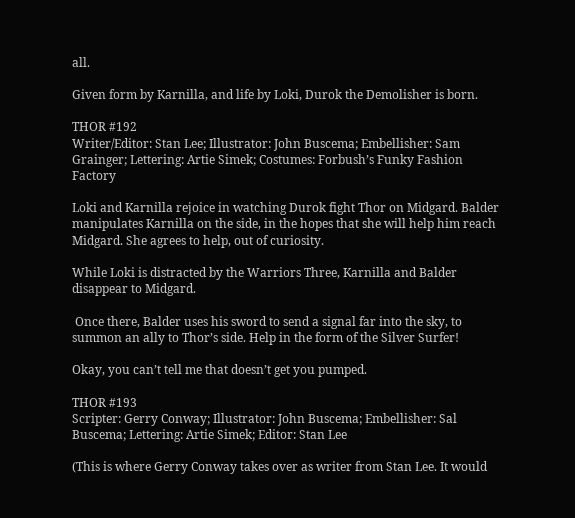all.

Given form by Karnilla, and life by Loki, Durok the Demolisher is born.

THOR #192
Writer/Editor: Stan Lee; Illustrator: John Buscema; Embellisher: Sam Grainger; Lettering: Artie Simek; Costumes: Forbush’s Funky Fashion Factory

Loki and Karnilla rejoice in watching Durok fight Thor on Midgard. Balder manipulates Karnilla on the side, in the hopes that she will help him reach Midgard. She agrees to help, out of curiosity.

While Loki is distracted by the Warriors Three, Karnilla and Balder disappear to Midgard.

 Once there, Balder uses his sword to send a signal far into the sky, to summon an ally to Thor’s side. Help in the form of the Silver Surfer!

Okay, you can’t tell me that doesn’t get you pumped.

THOR #193
Scripter: Gerry Conway; Illustrator: John Buscema; Embellisher: Sal Buscema; Lettering: Artie Simek; Editor: Stan Lee

(This is where Gerry Conway takes over as writer from Stan Lee. It would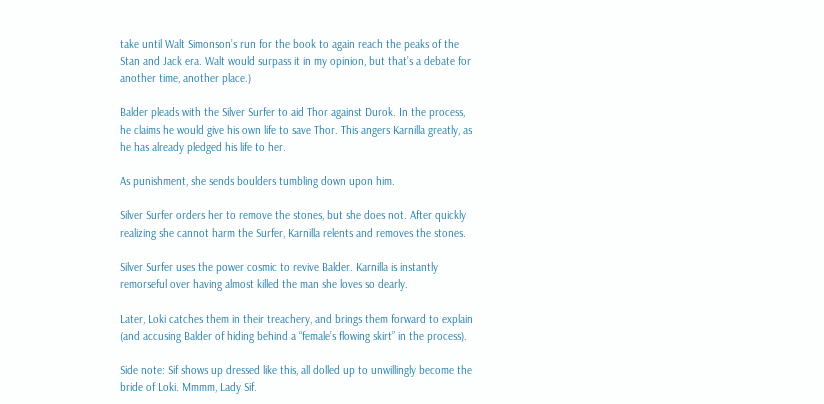take until Walt Simonson’s run for the book to again reach the peaks of the Stan and Jack era. Walt would surpass it in my opinion, but that’s a debate for another time, another place.)

Balder pleads with the Silver Surfer to aid Thor against Durok. In the process, he claims he would give his own life to save Thor. This angers Karnilla greatly, as he has already pledged his life to her.

As punishment, she sends boulders tumbling down upon him.

Silver Surfer orders her to remove the stones, but she does not. After quickly realizing she cannot harm the Surfer, Karnilla relents and removes the stones.

Silver Surfer uses the power cosmic to revive Balder. Karnilla is instantly remorseful over having almost killed the man she loves so dearly.

Later, Loki catches them in their treachery, and brings them forward to explain (and accusing Balder of hiding behind a “female’s flowing skirt” in the process).

Side note: Sif shows up dressed like this, all dolled up to unwillingly become the bride of Loki. Mmmm, Lady Sif.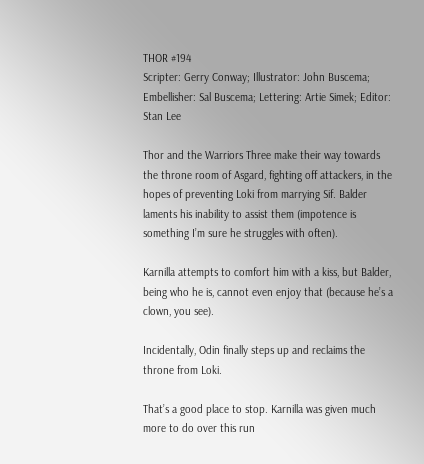THOR #194
Scripter: Gerry Conway; Illustrator: John Buscema; Embellisher: Sal Buscema; Lettering: Artie Simek; Editor: Stan Lee

Thor and the Warriors Three make their way towards the throne room of Asgard, fighting off attackers, in the hopes of preventing Loki from marrying Sif. Balder laments his inability to assist them (impotence is something I’m sure he struggles with often).

Karnilla attempts to comfort him with a kiss, but Balder, being who he is, cannot even enjoy that (because he’s a clown, you see).

Incidentally, Odin finally steps up and reclaims the throne from Loki.

That’s a good place to stop. Karnilla was given much more to do over this run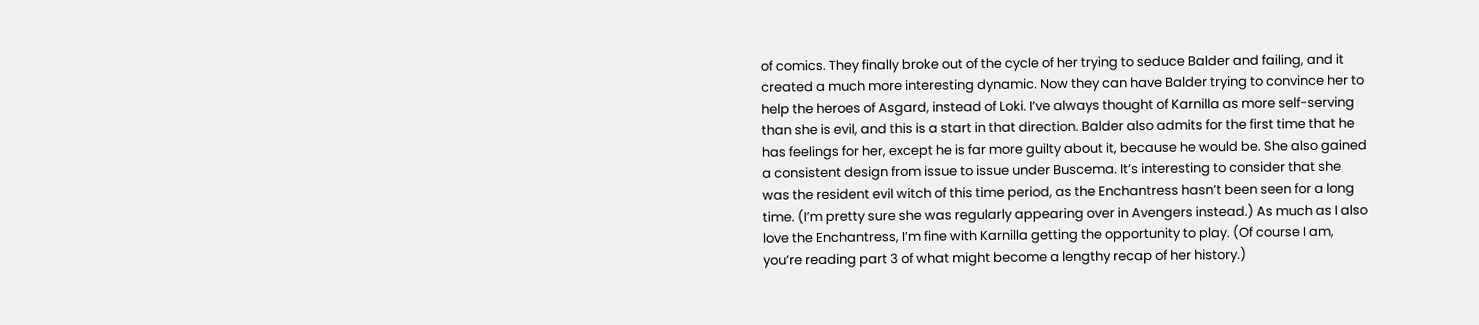of comics. They finally broke out of the cycle of her trying to seduce Balder and failing, and it created a much more interesting dynamic. Now they can have Balder trying to convince her to help the heroes of Asgard, instead of Loki. I’ve always thought of Karnilla as more self-serving than she is evil, and this is a start in that direction. Balder also admits for the first time that he has feelings for her, except he is far more guilty about it, because he would be. She also gained a consistent design from issue to issue under Buscema. It’s interesting to consider that she was the resident evil witch of this time period, as the Enchantress hasn’t been seen for a long time. (I’m pretty sure she was regularly appearing over in Avengers instead.) As much as I also love the Enchantress, I’m fine with Karnilla getting the opportunity to play. (Of course I am, you’re reading part 3 of what might become a lengthy recap of her history.)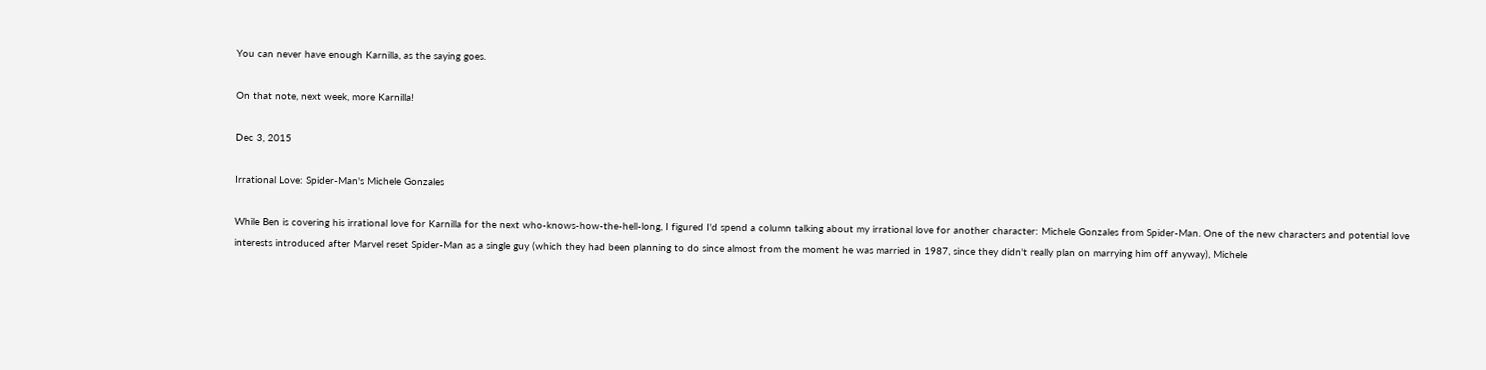You can never have enough Karnilla, as the saying goes.

On that note, next week, more Karnilla!

Dec 3, 2015

Irrational Love: Spider-Man's Michele Gonzales

While Ben is covering his irrational love for Karnilla for the next who-knows-how-the-hell-long, I figured I'd spend a column talking about my irrational love for another character: Michele Gonzales from Spider-Man. One of the new characters and potential love interests introduced after Marvel reset Spider-Man as a single guy (which they had been planning to do since almost from the moment he was married in 1987, since they didn't really plan on marrying him off anyway), Michele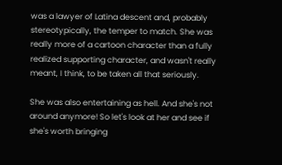was a lawyer of Latina descent and, probably stereotypically, the temper to match. She was really more of a cartoon character than a fully realized supporting character, and wasn't really meant, I think, to be taken all that seriously.

She was also entertaining as hell. And she's not around anymore! So let's look at her and see if she's worth bringing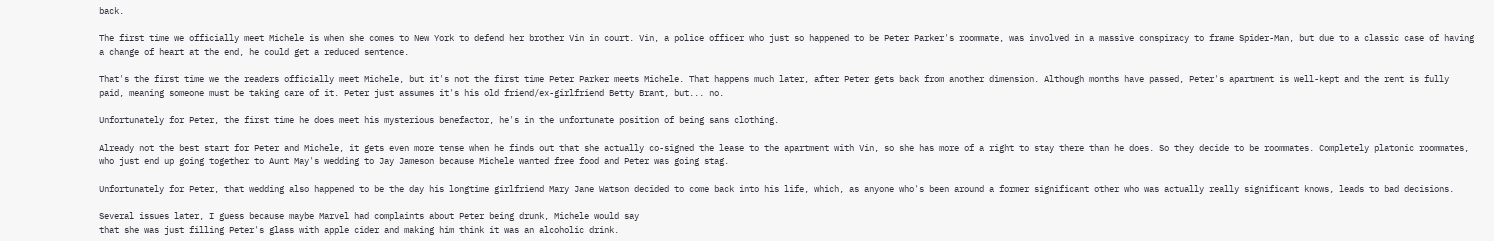back.

The first time we officially meet Michele is when she comes to New York to defend her brother Vin in court. Vin, a police officer who just so happened to be Peter Parker's roommate, was involved in a massive conspiracy to frame Spider-Man, but due to a classic case of having a change of heart at the end, he could get a reduced sentence.

That's the first time we the readers officially meet Michele, but it's not the first time Peter Parker meets Michele. That happens much later, after Peter gets back from another dimension. Although months have passed, Peter's apartment is well-kept and the rent is fully paid, meaning someone must be taking care of it. Peter just assumes it's his old friend/ex-girlfriend Betty Brant, but... no.

Unfortunately for Peter, the first time he does meet his mysterious benefactor, he's in the unfortunate position of being sans clothing.

Already not the best start for Peter and Michele, it gets even more tense when he finds out that she actually co-signed the lease to the apartment with Vin, so she has more of a right to stay there than he does. So they decide to be roommates. Completely platonic roommates, who just end up going together to Aunt May's wedding to Jay Jameson because Michele wanted free food and Peter was going stag.

Unfortunately for Peter, that wedding also happened to be the day his longtime girlfriend Mary Jane Watson decided to come back into his life, which, as anyone who's been around a former significant other who was actually really significant knows, leads to bad decisions.

Several issues later, I guess because maybe Marvel had complaints about Peter being drunk, Michele would say
that she was just filling Peter's glass with apple cider and making him think it was an alcoholic drink.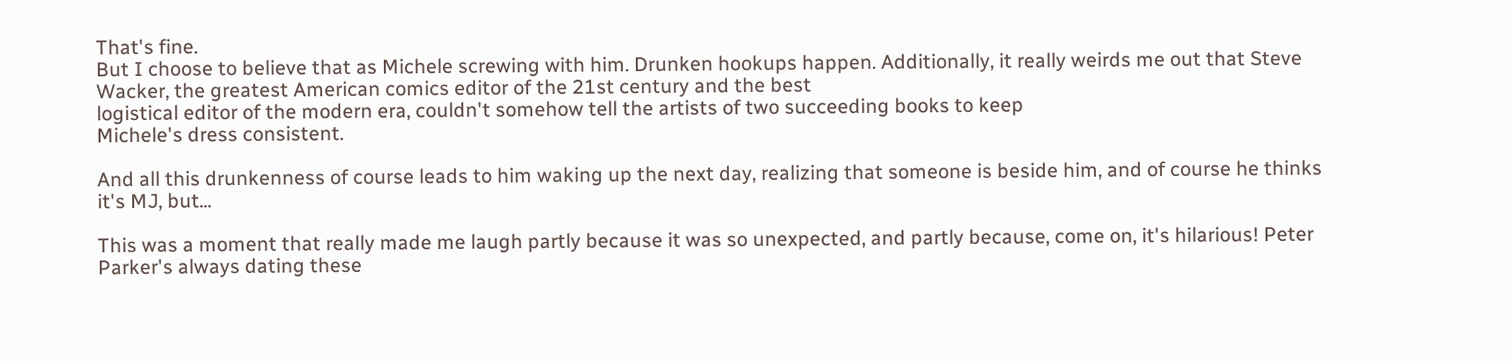That's fine.
But I choose to believe that as Michele screwing with him. Drunken hookups happen. Additionally, it really weirds me out that Steve Wacker, the greatest American comics editor of the 21st century and the best
logistical editor of the modern era, couldn't somehow tell the artists of two succeeding books to keep
Michele's dress consistent.

And all this drunkenness of course leads to him waking up the next day, realizing that someone is beside him, and of course he thinks it's MJ, but...

This was a moment that really made me laugh partly because it was so unexpected, and partly because, come on, it's hilarious! Peter Parker's always dating these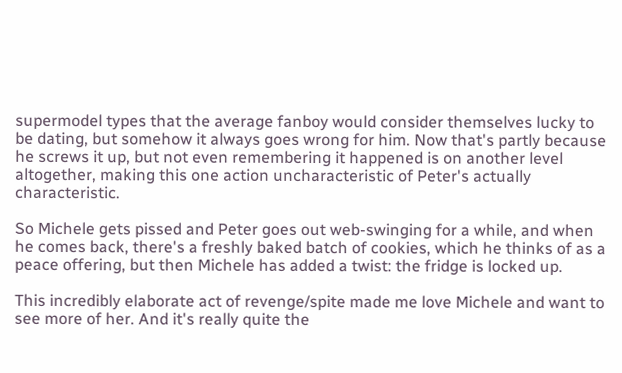supermodel types that the average fanboy would consider themselves lucky to be dating, but somehow it always goes wrong for him. Now that's partly because he screws it up, but not even remembering it happened is on another level altogether, making this one action uncharacteristic of Peter's actually characteristic.

So Michele gets pissed and Peter goes out web-swinging for a while, and when he comes back, there's a freshly baked batch of cookies, which he thinks of as a peace offering, but then Michele has added a twist: the fridge is locked up.

This incredibly elaborate act of revenge/spite made me love Michele and want to see more of her. And it's really quite the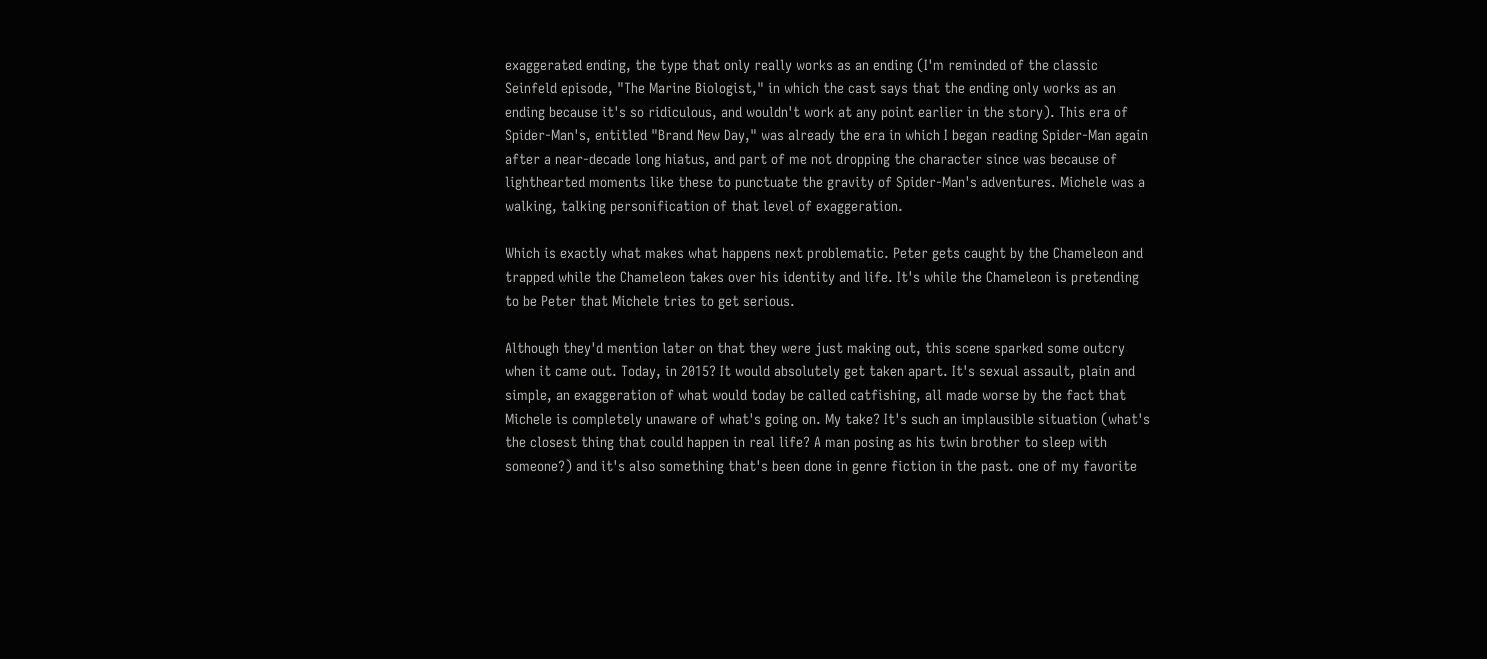exaggerated ending, the type that only really works as an ending (I'm reminded of the classic Seinfeld episode, "The Marine Biologist," in which the cast says that the ending only works as an ending because it's so ridiculous, and wouldn't work at any point earlier in the story). This era of Spider-Man's, entitled "Brand New Day," was already the era in which I began reading Spider-Man again after a near-decade long hiatus, and part of me not dropping the character since was because of lighthearted moments like these to punctuate the gravity of Spider-Man's adventures. Michele was a walking, talking personification of that level of exaggeration.

Which is exactly what makes what happens next problematic. Peter gets caught by the Chameleon and trapped while the Chameleon takes over his identity and life. It's while the Chameleon is pretending to be Peter that Michele tries to get serious.

Although they'd mention later on that they were just making out, this scene sparked some outcry when it came out. Today, in 2015? It would absolutely get taken apart. It's sexual assault, plain and simple, an exaggeration of what would today be called catfishing, all made worse by the fact that Michele is completely unaware of what's going on. My take? It's such an implausible situation (what's the closest thing that could happen in real life? A man posing as his twin brother to sleep with someone?) and it's also something that's been done in genre fiction in the past. one of my favorite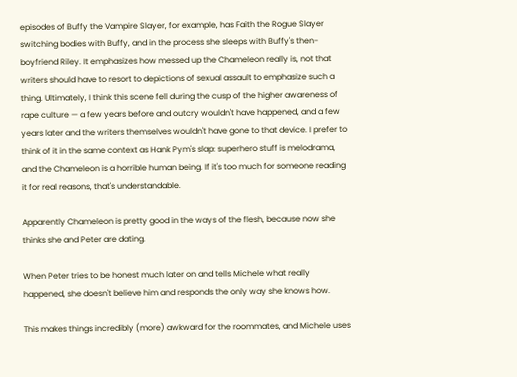episodes of Buffy the Vampire Slayer, for example, has Faith the Rogue Slayer switching bodies with Buffy, and in the process she sleeps with Buffy's then-boyfriend Riley. It emphasizes how messed up the Chameleon really is, not that writers should have to resort to depictions of sexual assault to emphasize such a thing. Ultimately, I think this scene fell during the cusp of the higher awareness of rape culture — a few years before and outcry wouldn't have happened, and a few years later and the writers themselves wouldn't have gone to that device. I prefer to think of it in the same context as Hank Pym's slap: superhero stuff is melodrama, and the Chameleon is a horrible human being. If it's too much for someone reading it for real reasons, that's understandable.

Apparently Chameleon is pretty good in the ways of the flesh, because now she thinks she and Peter are dating.

When Peter tries to be honest much later on and tells Michele what really happened, she doesn't believe him and responds the only way she knows how.

This makes things incredibly (more) awkward for the roommates, and Michele uses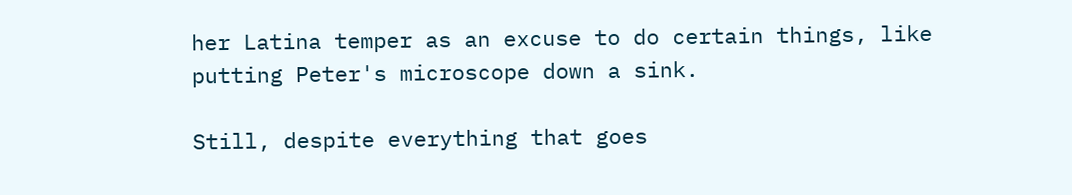her Latina temper as an excuse to do certain things, like putting Peter's microscope down a sink.

Still, despite everything that goes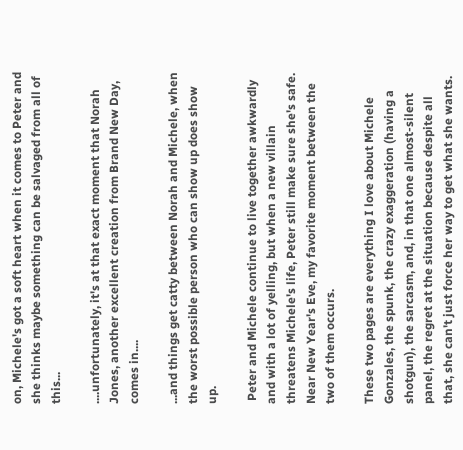on, Michele's got a soft heart when it comes to Peter and she thinks maybe something can be salvaged from all of this...

....unfortunately, it's at that exact moment that Norah Jones, another excellent creation from Brand New Day, comes in....

...and things get catty between Norah and Michele, when the worst possible person who can show up does show up.

 Peter and Michele continue to live together awkwardly and with a lot of yelling, but when a new villain threatens Michele's life, Peter still make sure she's safe. Near New Year's Eve, my favorite moment between the two of them occurs.

These two pages are everything I love about Michele Gonzales, the spunk, the crazy exaggeration (having a shotgun), the sarcasm, and, in that one almost-silent panel, the regret at the situation because despite all that, she can't just force her way to get what she wants.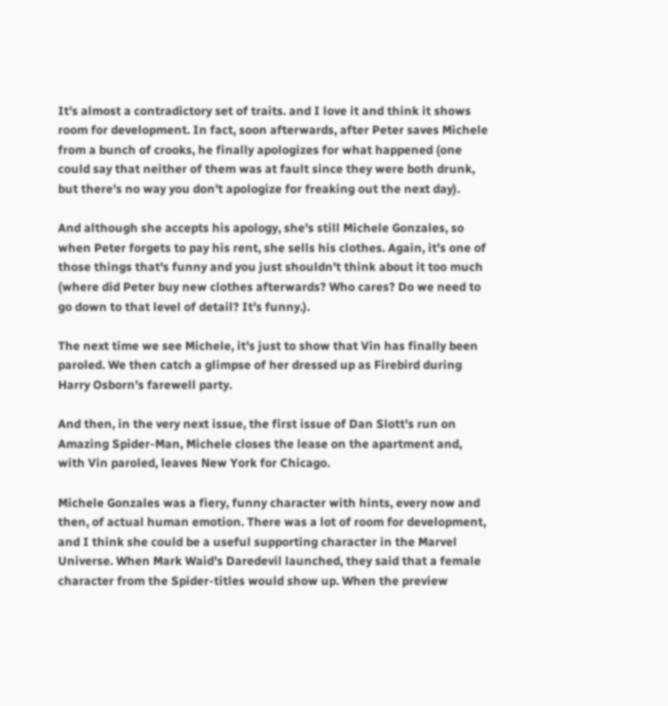It's almost a contradictory set of traits. and I love it and think it shows room for development. In fact, soon afterwards, after Peter saves Michele from a bunch of crooks, he finally apologizes for what happened (one could say that neither of them was at fault since they were both drunk, but there's no way you don't apologize for freaking out the next day).

And although she accepts his apology, she's still Michele Gonzales, so when Peter forgets to pay his rent, she sells his clothes. Again, it's one of those things that's funny and you just shouldn't think about it too much (where did Peter buy new clothes afterwards? Who cares? Do we need to go down to that level of detail? It's funny.).

The next time we see Michele, it's just to show that Vin has finally been paroled. We then catch a glimpse of her dressed up as Firebird during Harry Osborn's farewell party.

And then, in the very next issue, the first issue of Dan Slott's run on Amazing Spider-Man, Michele closes the lease on the apartment and, with Vin paroled, leaves New York for Chicago.

Michele Gonzales was a fiery, funny character with hints, every now and then, of actual human emotion. There was a lot of room for development, and I think she could be a useful supporting character in the Marvel Universe. When Mark Waid's Daredevil launched, they said that a female character from the Spider-titles would show up. When the preview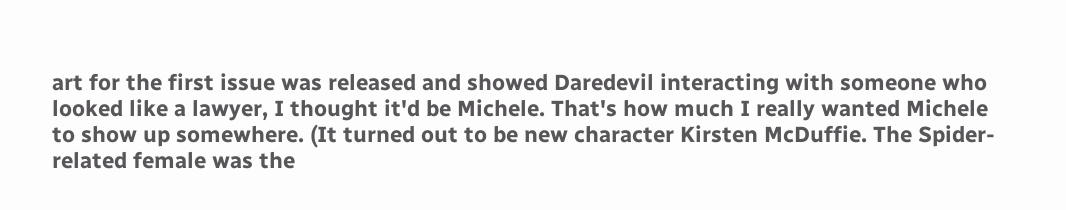art for the first issue was released and showed Daredevil interacting with someone who looked like a lawyer, I thought it'd be Michele. That's how much I really wanted Michele to show up somewhere. (It turned out to be new character Kirsten McDuffie. The Spider-related female was the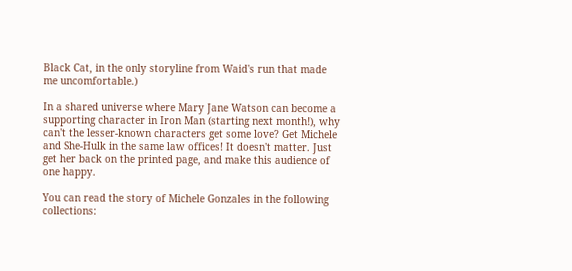Black Cat, in the only storyline from Waid's run that made me uncomfortable.)

In a shared universe where Mary Jane Watson can become a supporting character in Iron Man (starting next month!), why can't the lesser-known characters get some love? Get Michele and She-Hulk in the same law offices! It doesn't matter. Just get her back on the printed page, and make this audience of one happy.

You can read the story of Michele Gonzales in the following collections: